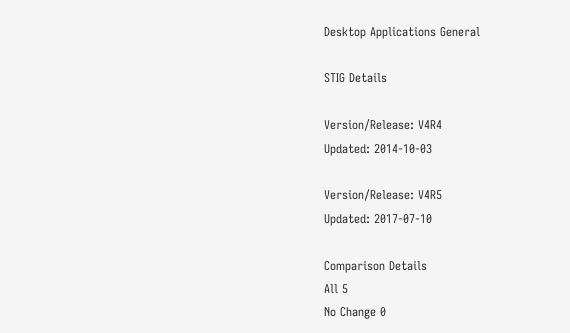Desktop Applications General

STIG Details

Version/Release: V4R4
Updated: 2014-10-03

Version/Release: V4R5
Updated: 2017-07-10

Comparison Details
All 5
No Change 0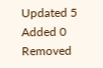Updated 5
Added 0
Removed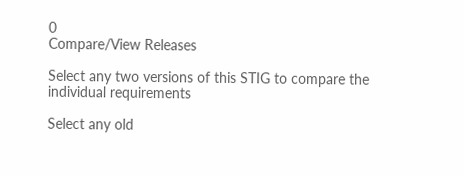0
Compare/View Releases

Select any two versions of this STIG to compare the individual requirements

Select any old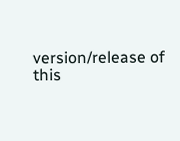version/release of this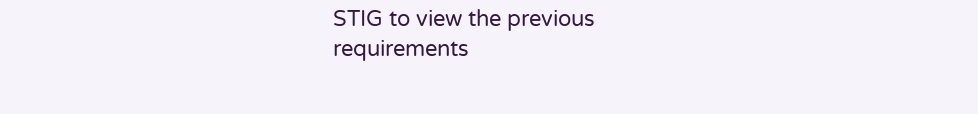STIG to view the previous requirements